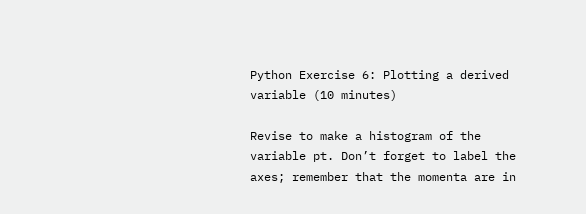Python Exercise 6: Plotting a derived variable (10 minutes)

Revise to make a histogram of the variable pt. Don’t forget to label the axes; remember that the momenta are in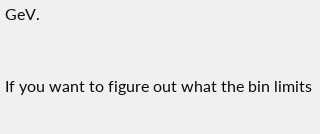GeV.


If you want to figure out what the bin limits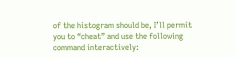of the histogram should be, I’ll permit you to “cheat” and use the following command interactively: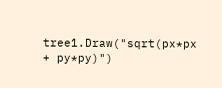tree1.Draw("sqrt(px*px + py*py)")